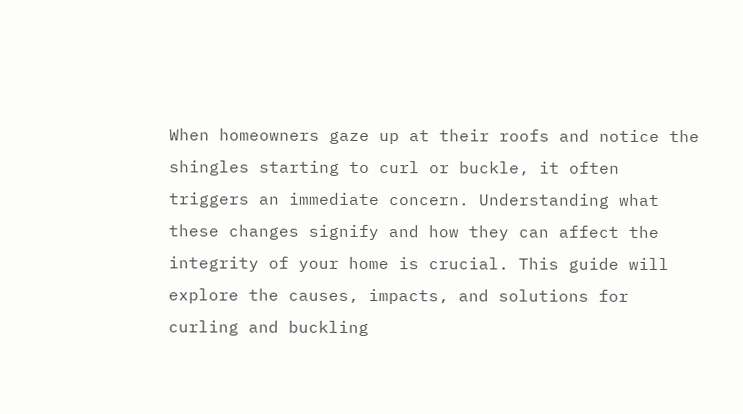When homeowners gaze up at their roofs and notice the shingles starting to curl or buckle, it often triggers an immediate concern. Understanding what these changes signify and how they can affect the integrity of your home is crucial. This guide will explore the causes, impacts, and solutions for curling and buckling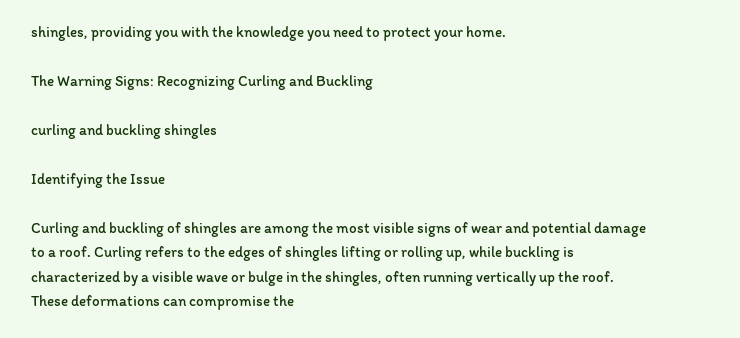shingles, providing you with the knowledge you need to protect your home.

The Warning Signs: Recognizing Curling and Buckling

curling and buckling shingles

Identifying the Issue

Curling and buckling of shingles are among the most visible signs of wear and potential damage to a roof. Curling refers to the edges of shingles lifting or rolling up, while buckling is characterized by a visible wave or bulge in the shingles, often running vertically up the roof. These deformations can compromise the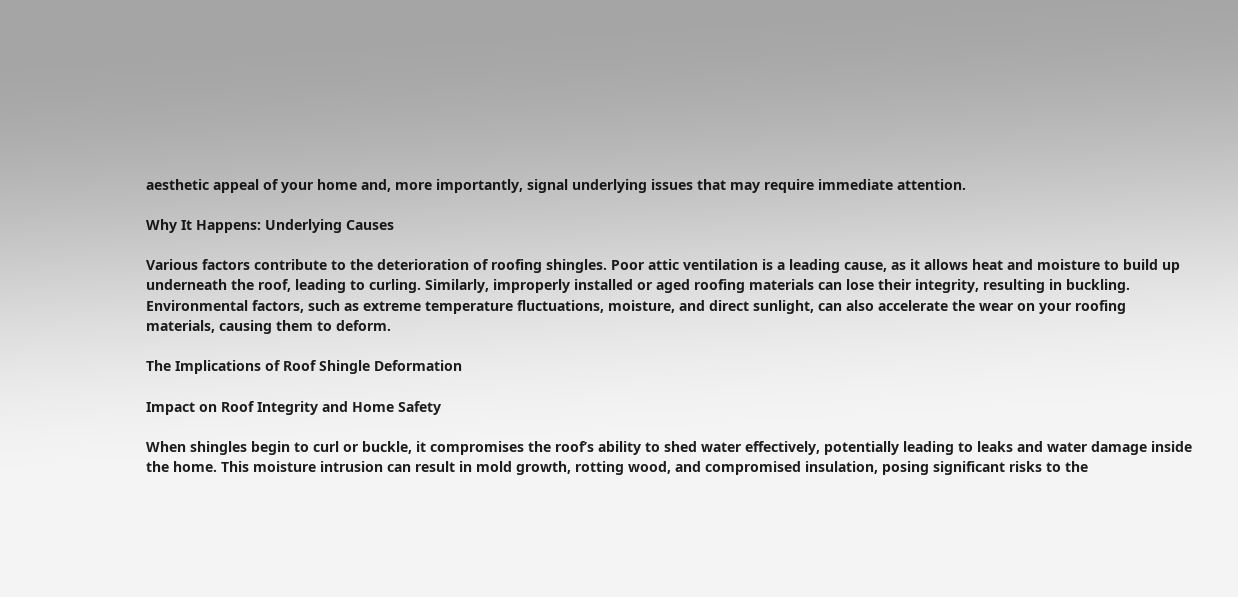aesthetic appeal of your home and, more importantly, signal underlying issues that may require immediate attention.

Why It Happens: Underlying Causes

Various factors contribute to the deterioration of roofing shingles. Poor attic ventilation is a leading cause, as it allows heat and moisture to build up underneath the roof, leading to curling. Similarly, improperly installed or aged roofing materials can lose their integrity, resulting in buckling. Environmental factors, such as extreme temperature fluctuations, moisture, and direct sunlight, can also accelerate the wear on your roofing materials, causing them to deform.

The Implications of Roof Shingle Deformation

Impact on Roof Integrity and Home Safety

When shingles begin to curl or buckle, it compromises the roof’s ability to shed water effectively, potentially leading to leaks and water damage inside the home. This moisture intrusion can result in mold growth, rotting wood, and compromised insulation, posing significant risks to the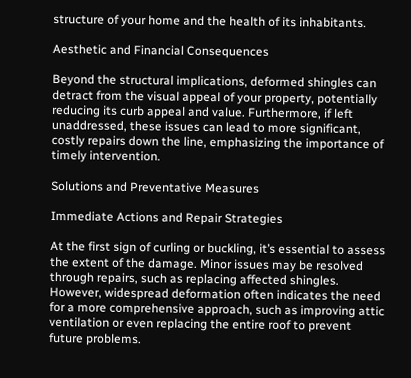structure of your home and the health of its inhabitants.

Aesthetic and Financial Consequences

Beyond the structural implications, deformed shingles can detract from the visual appeal of your property, potentially reducing its curb appeal and value. Furthermore, if left unaddressed, these issues can lead to more significant, costly repairs down the line, emphasizing the importance of timely intervention.

Solutions and Preventative Measures

Immediate Actions and Repair Strategies

At the first sign of curling or buckling, it’s essential to assess the extent of the damage. Minor issues may be resolved through repairs, such as replacing affected shingles. However, widespread deformation often indicates the need for a more comprehensive approach, such as improving attic ventilation or even replacing the entire roof to prevent future problems.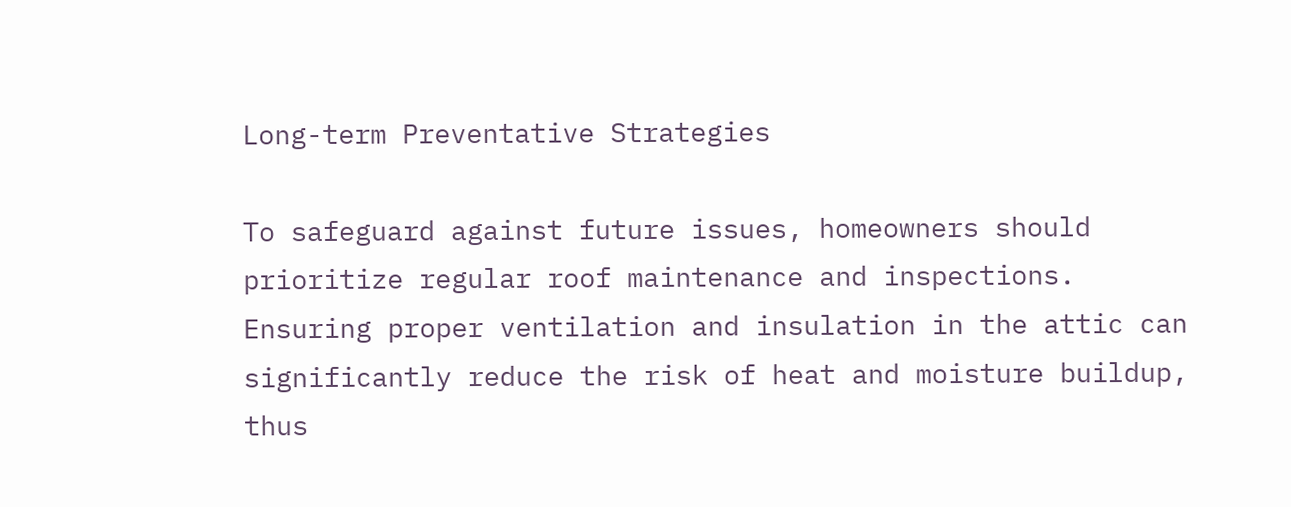Long-term Preventative Strategies

To safeguard against future issues, homeowners should prioritize regular roof maintenance and inspections. Ensuring proper ventilation and insulation in the attic can significantly reduce the risk of heat and moisture buildup, thus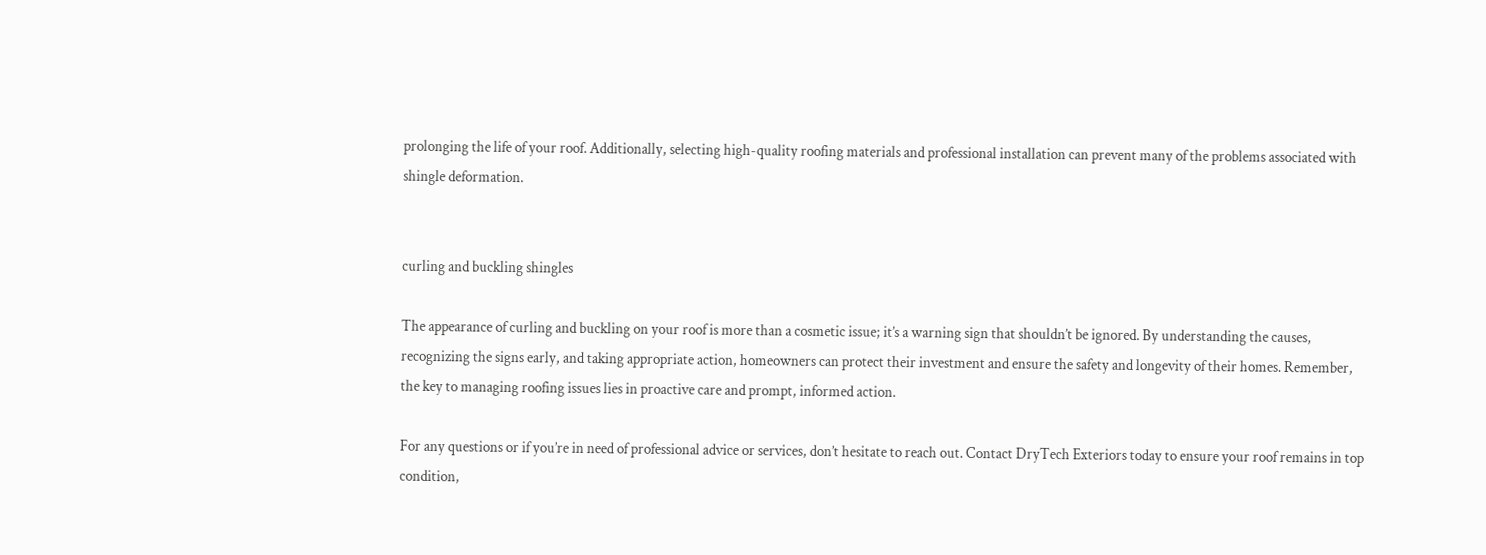prolonging the life of your roof. Additionally, selecting high-quality roofing materials and professional installation can prevent many of the problems associated with shingle deformation.


curling and buckling shingles

The appearance of curling and buckling on your roof is more than a cosmetic issue; it’s a warning sign that shouldn’t be ignored. By understanding the causes, recognizing the signs early, and taking appropriate action, homeowners can protect their investment and ensure the safety and longevity of their homes. Remember, the key to managing roofing issues lies in proactive care and prompt, informed action.

For any questions or if you’re in need of professional advice or services, don’t hesitate to reach out. Contact DryTech Exteriors today to ensure your roof remains in top condition,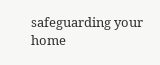safeguarding your home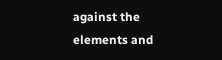against the elements and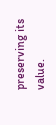preserving its value.